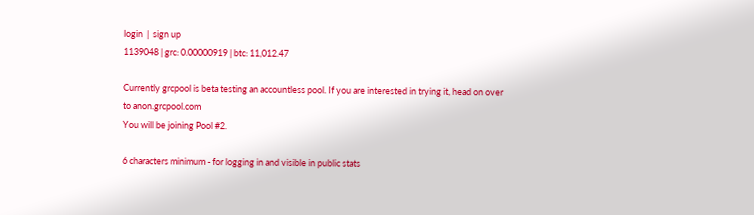login  |  sign up
1139048 | grc: 0.00000919 | btc: 11,012.47

Currently grcpool is beta testing an accountless pool. If you are interested in trying it, head on over to anon.grcpool.com
You will be joining Pool #2.

6 characters minimum - for logging in and visible in public stats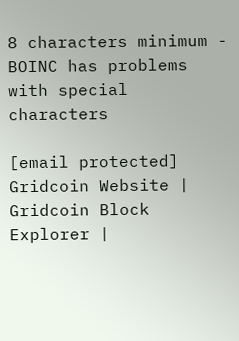8 characters minimum - BOINC has problems with special characters

[email protected]
Gridcoin Website | Gridcoin Block Explorer |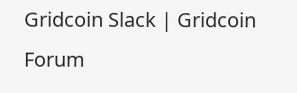Gridcoin Slack | Gridcoin Forum